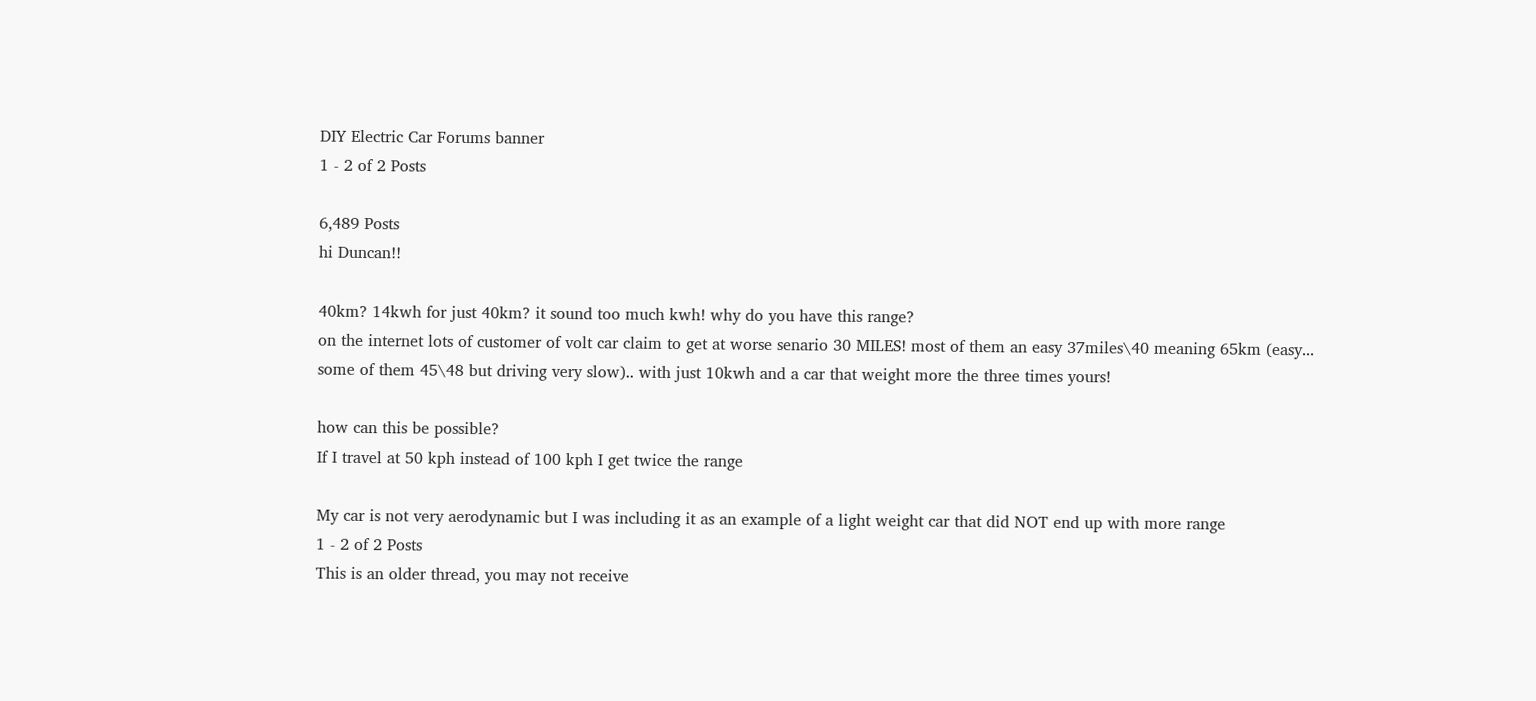DIY Electric Car Forums banner
1 - 2 of 2 Posts

6,489 Posts
hi Duncan!!

40km? 14kwh for just 40km? it sound too much kwh! why do you have this range?
on the internet lots of customer of volt car claim to get at worse senario 30 MILES! most of them an easy 37miles\40 meaning 65km (easy... some of them 45\48 but driving very slow).. with just 10kwh and a car that weight more the three times yours!

how can this be possible?
If I travel at 50 kph instead of 100 kph I get twice the range

My car is not very aerodynamic but I was including it as an example of a light weight car that did NOT end up with more range
1 - 2 of 2 Posts
This is an older thread, you may not receive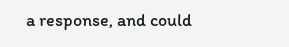a response, and could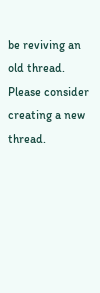be reviving an old thread. Please consider creating a new thread.